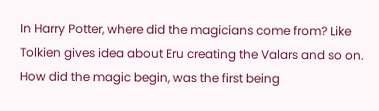In Harry Potter, where did the magicians come from? Like Tolkien gives idea about Eru creating the Valars and so on. How did the magic begin, was the first being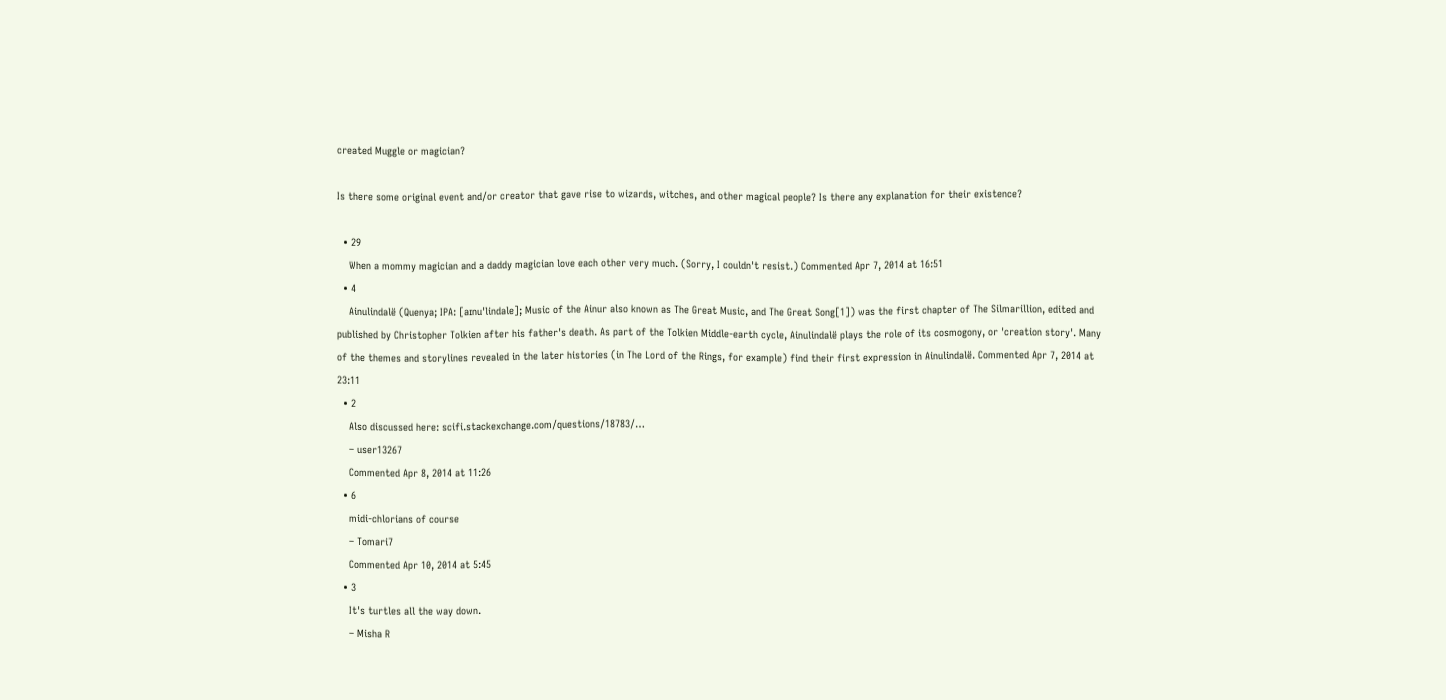created Muggle or magician?

Is there some original event and/or creator that gave rise to wizards, witches, and other magical people? Is there any explanation for their existence?

  • 29
    When a mommy magician and a daddy magician love each other very much. (Sorry, I couldn't resist.) Commented Apr 7, 2014 at 16:51
  • 4
    Ainulindalë (Quenya; IPA: [aɪnuˈlindale]; Music of the Ainur also known as The Great Music, and The Great Song[1]) was the first chapter of The Silmarillion, edited and published by Christopher Tolkien after his father's death. As part of the Tolkien Middle-earth cycle, Ainulindalë plays the role of its cosmogony, or 'creation story'. Many of the themes and storylines revealed in the later histories (in The Lord of the Rings, for example) find their first expression in Ainulindalë. Commented Apr 7, 2014 at 23:11
  • 2
    Also discussed here: scifi.stackexchange.com/questions/18783/…
    – user13267
    Commented Apr 8, 2014 at 11:26
  • 6
    midi-chlorians of course
    – Tomari7
    Commented Apr 10, 2014 at 5:45
  • 3
    It's turtles all the way down.
    – Misha R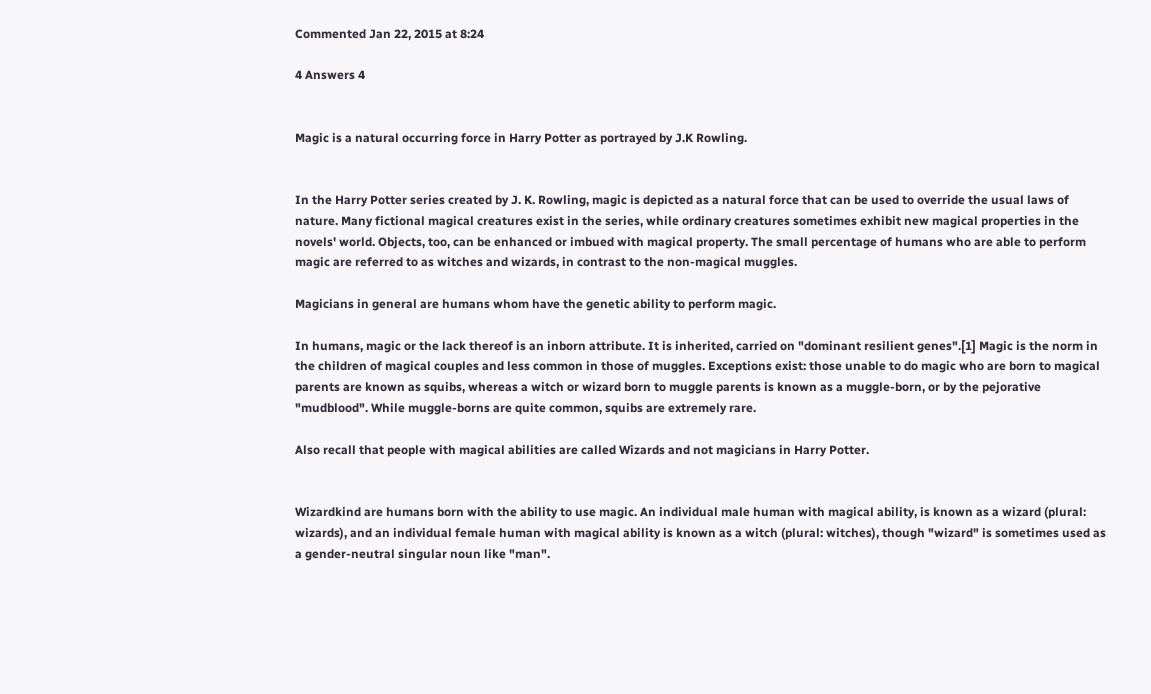Commented Jan 22, 2015 at 8:24

4 Answers 4


Magic is a natural occurring force in Harry Potter as portrayed by J.K Rowling.


In the Harry Potter series created by J. K. Rowling, magic is depicted as a natural force that can be used to override the usual laws of nature. Many fictional magical creatures exist in the series, while ordinary creatures sometimes exhibit new magical properties in the novels' world. Objects, too, can be enhanced or imbued with magical property. The small percentage of humans who are able to perform magic are referred to as witches and wizards, in contrast to the non-magical muggles.

Magicians in general are humans whom have the genetic ability to perform magic.

In humans, magic or the lack thereof is an inborn attribute. It is inherited, carried on "dominant resilient genes".[1] Magic is the norm in the children of magical couples and less common in those of muggles. Exceptions exist: those unable to do magic who are born to magical parents are known as squibs, whereas a witch or wizard born to muggle parents is known as a muggle-born, or by the pejorative "mudblood". While muggle-borns are quite common, squibs are extremely rare.

Also recall that people with magical abilities are called Wizards and not magicians in Harry Potter.


Wizardkind are humans born with the ability to use magic. An individual male human with magical ability, is known as a wizard (plural: wizards), and an individual female human with magical ability is known as a witch (plural: witches), though "wizard" is sometimes used as a gender-neutral singular noun like "man".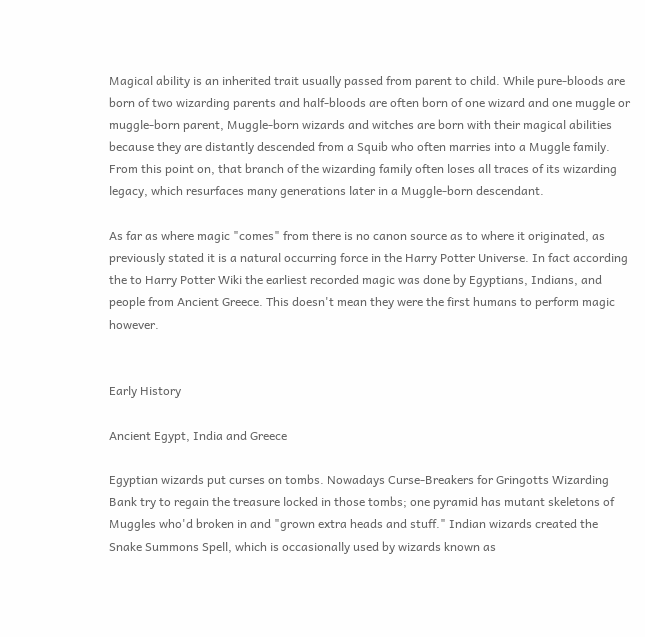Magical ability is an inherited trait usually passed from parent to child. While pure-bloods are born of two wizarding parents and half-bloods are often born of one wizard and one muggle or muggle-born parent, Muggle-born wizards and witches are born with their magical abilities because they are distantly descended from a Squib who often marries into a Muggle family. From this point on, that branch of the wizarding family often loses all traces of its wizarding legacy, which resurfaces many generations later in a Muggle-born descendant.

As far as where magic "comes" from there is no canon source as to where it originated, as previously stated it is a natural occurring force in the Harry Potter Universe. In fact according the to Harry Potter Wiki the earliest recorded magic was done by Egyptians, Indians, and people from Ancient Greece. This doesn't mean they were the first humans to perform magic however.


Early History

Ancient Egypt, India and Greece

Egyptian wizards put curses on tombs. Nowadays Curse-Breakers for Gringotts Wizarding Bank try to regain the treasure locked in those tombs; one pyramid has mutant skeletons of Muggles who'd broken in and "grown extra heads and stuff." Indian wizards created the Snake Summons Spell, which is occasionally used by wizards known as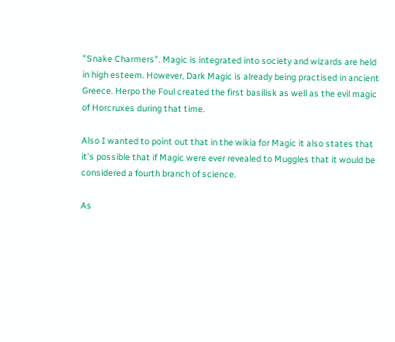"Snake Charmers". Magic is integrated into society and wizards are held in high esteem. However, Dark Magic is already being practised in ancient Greece. Herpo the Foul created the first basilisk as well as the evil magic of Horcruxes during that time.

Also I wanted to point out that in the wikia for Magic it also states that it's possible that if Magic were ever revealed to Muggles that it would be considered a fourth branch of science.

As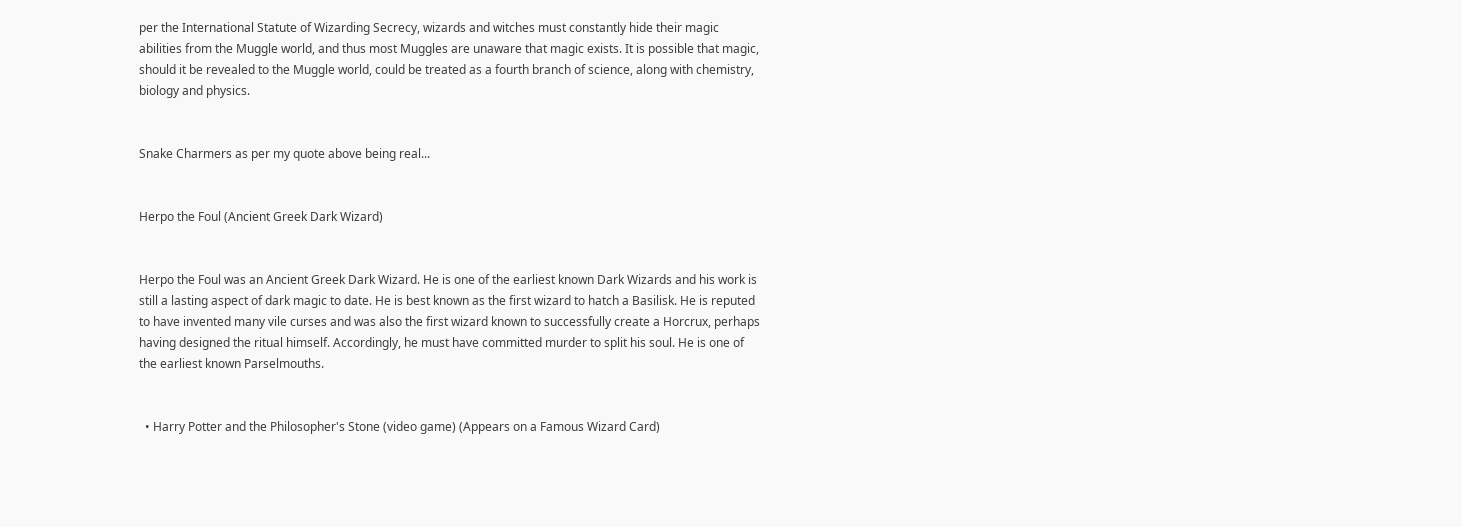per the International Statute of Wizarding Secrecy, wizards and witches must constantly hide their magic abilities from the Muggle world, and thus most Muggles are unaware that magic exists. It is possible that magic, should it be revealed to the Muggle world, could be treated as a fourth branch of science, along with chemistry, biology and physics.


Snake Charmers as per my quote above being real...


Herpo the Foul (Ancient Greek Dark Wizard)


Herpo the Foul was an Ancient Greek Dark Wizard. He is one of the earliest known Dark Wizards and his work is still a lasting aspect of dark magic to date. He is best known as the first wizard to hatch a Basilisk. He is reputed to have invented many vile curses and was also the first wizard known to successfully create a Horcrux, perhaps having designed the ritual himself. Accordingly, he must have committed murder to split his soul. He is one of the earliest known Parselmouths.


  • Harry Potter and the Philosopher's Stone (video game) (Appears on a Famous Wizard Card)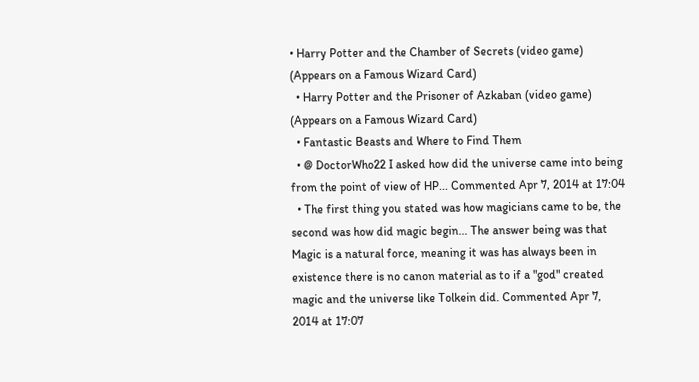• Harry Potter and the Chamber of Secrets (video game) (Appears on a Famous Wizard Card)
  • Harry Potter and the Prisoner of Azkaban (video game) (Appears on a Famous Wizard Card)
  • Fantastic Beasts and Where to Find Them
  • @ DoctorWho22 I asked how did the universe came into being from the point of view of HP... Commented Apr 7, 2014 at 17:04
  • The first thing you stated was how magicians came to be, the second was how did magic begin... The answer being was that Magic is a natural force, meaning it was has always been in existence there is no canon material as to if a "god" created magic and the universe like Tolkein did. Commented Apr 7, 2014 at 17:07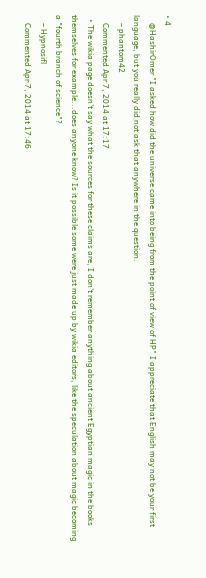• 4
    @HashirOmer "I asked how did the universe came into being from the point of view of HP" I appreciate that English may not be your first language, but you really did not ask that anywhere in the question.
    – phantom42
    Commented Apr 7, 2014 at 17:17
  • The wikia page doesn't say what the sources for these claims are, I don't remember anything about ancient Egyptian magic in the books themselves for example...does anyone know? Is it possible some were just made up by wikia editors, like the speculation about magic becoming a "fourth branch of science"?
    – Hypnosifl
    Commented Apr 7, 2014 at 17:46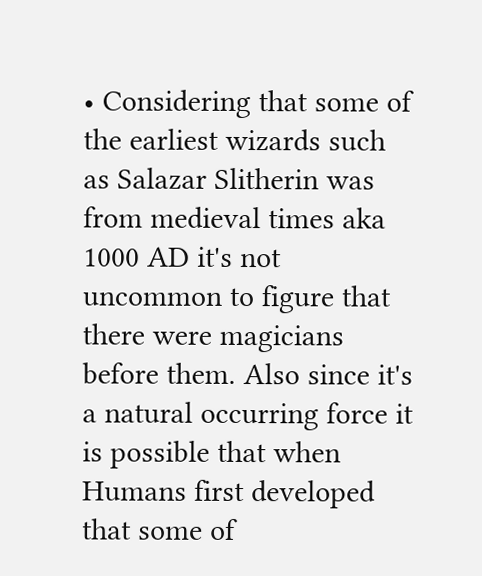• Considering that some of the earliest wizards such as Salazar Slitherin was from medieval times aka 1000 AD it's not uncommon to figure that there were magicians before them. Also since it's a natural occurring force it is possible that when Humans first developed that some of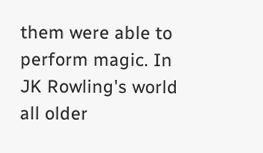them were able to perform magic. In JK Rowling's world all older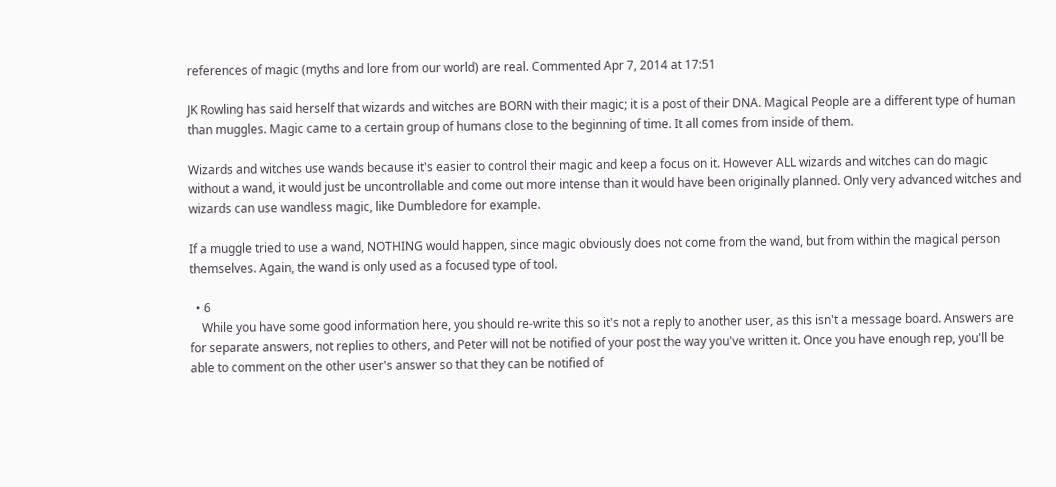references of magic (myths and lore from our world) are real. Commented Apr 7, 2014 at 17:51

JK Rowling has said herself that wizards and witches are BORN with their magic; it is a post of their DNA. Magical People are a different type of human than muggles. Magic came to a certain group of humans close to the beginning of time. It all comes from inside of them.

Wizards and witches use wands because it's easier to control their magic and keep a focus on it. However ALL wizards and witches can do magic without a wand, it would just be uncontrollable and come out more intense than it would have been originally planned. Only very advanced witches and wizards can use wandless magic, like Dumbledore for example.

If a muggle tried to use a wand, NOTHING would happen, since magic obviously does not come from the wand, but from within the magical person themselves. Again, the wand is only used as a focused type of tool.

  • 6
    While you have some good information here, you should re-write this so it's not a reply to another user, as this isn't a message board. Answers are for separate answers, not replies to others, and Peter will not be notified of your post the way you've written it. Once you have enough rep, you'll be able to comment on the other user's answer so that they can be notified of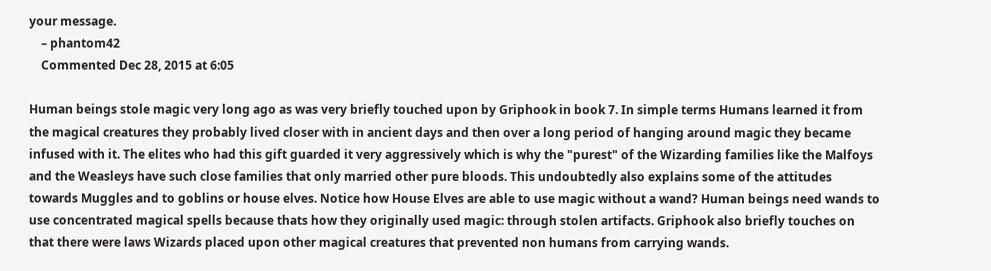your message.
    – phantom42
    Commented Dec 28, 2015 at 6:05

Human beings stole magic very long ago as was very briefly touched upon by Griphook in book 7. In simple terms Humans learned it from the magical creatures they probably lived closer with in ancient days and then over a long period of hanging around magic they became infused with it. The elites who had this gift guarded it very aggressively which is why the "purest" of the Wizarding families like the Malfoys and the Weasleys have such close families that only married other pure bloods. This undoubtedly also explains some of the attitudes towards Muggles and to goblins or house elves. Notice how House Elves are able to use magic without a wand? Human beings need wands to use concentrated magical spells because thats how they originally used magic: through stolen artifacts. Griphook also briefly touches on that there were laws Wizards placed upon other magical creatures that prevented non humans from carrying wands.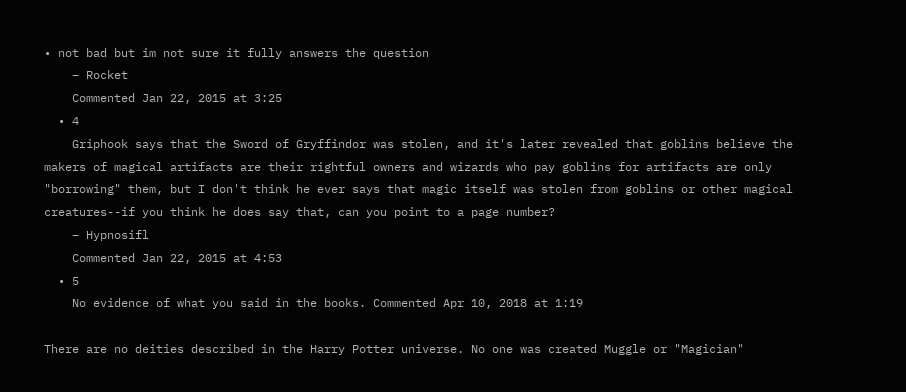• not bad but im not sure it fully answers the question
    – Rocket
    Commented Jan 22, 2015 at 3:25
  • 4
    Griphook says that the Sword of Gryffindor was stolen, and it's later revealed that goblins believe the makers of magical artifacts are their rightful owners and wizards who pay goblins for artifacts are only "borrowing" them, but I don't think he ever says that magic itself was stolen from goblins or other magical creatures--if you think he does say that, can you point to a page number?
    – Hypnosifl
    Commented Jan 22, 2015 at 4:53
  • 5
    No evidence of what you said in the books. Commented Apr 10, 2018 at 1:19

There are no deities described in the Harry Potter universe. No one was created Muggle or "Magician"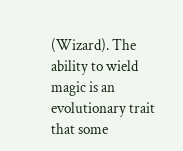(Wizard). The ability to wield magic is an evolutionary trait that some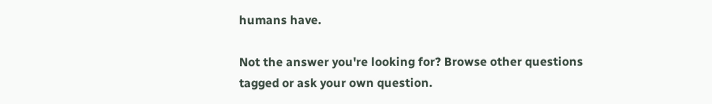humans have.

Not the answer you're looking for? Browse other questions tagged or ask your own question.